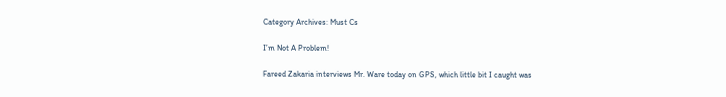Category Archives: Must Cs

I’m Not A Problem!

Fareed Zakaria interviews Mr. Ware today on GPS, which little bit I caught was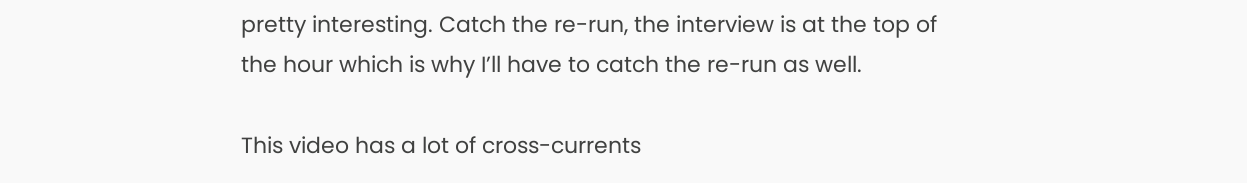pretty interesting. Catch the re-run, the interview is at the top of the hour which is why I’ll have to catch the re-run as well.

This video has a lot of cross-currents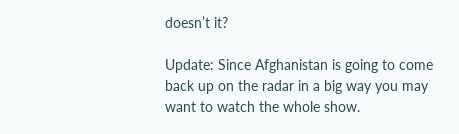doesn’t it?

Update: Since Afghanistan is going to come back up on the radar in a big way you may want to watch the whole show.